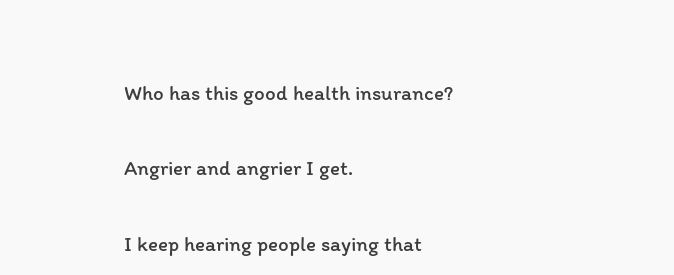Who has this good health insurance?

Angrier and angrier I get.

I keep hearing people saying that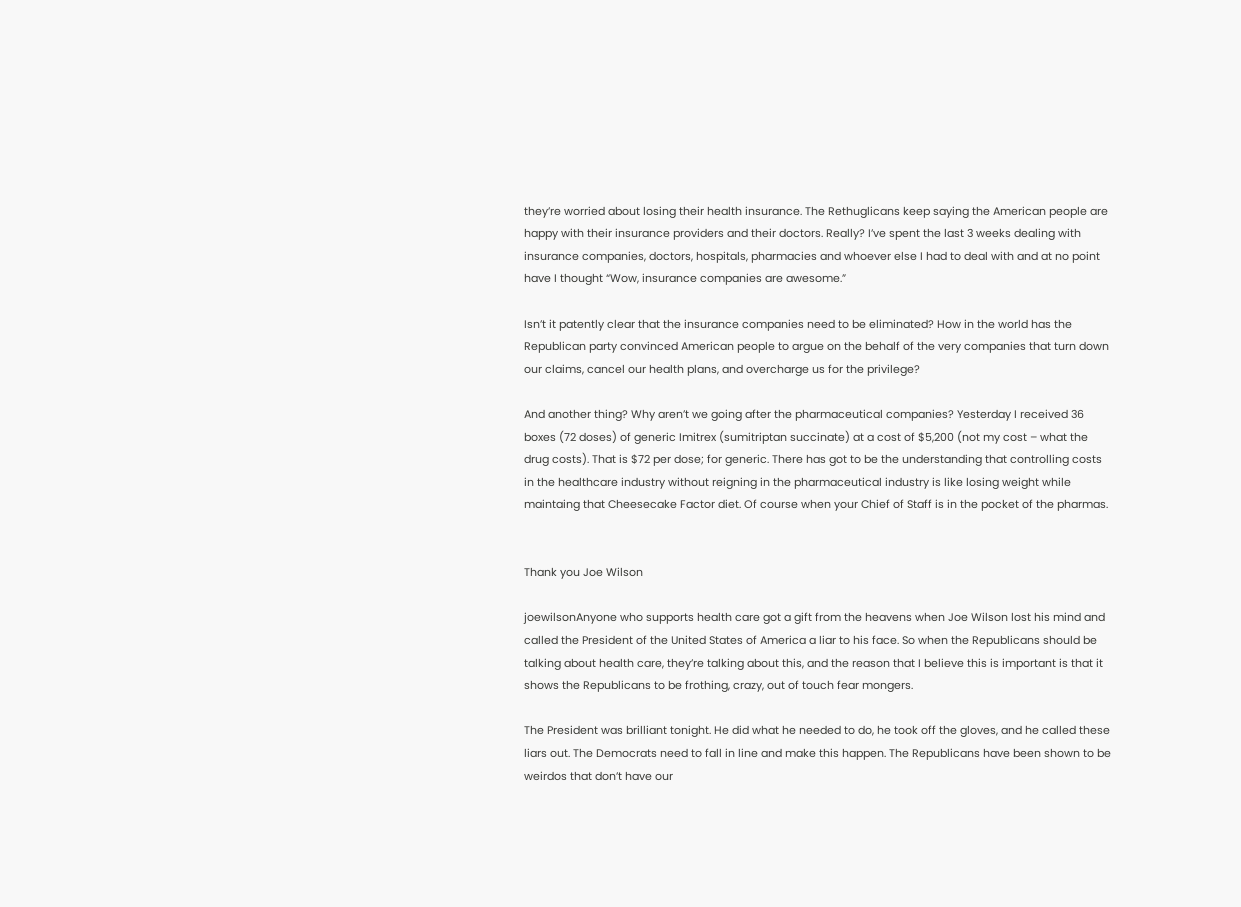they’re worried about losing their health insurance. The Rethuglicans keep saying the American people are happy with their insurance providers and their doctors. Really? I’ve spent the last 3 weeks dealing with insurance companies, doctors, hospitals, pharmacies and whoever else I had to deal with and at no point have I thought “Wow, insurance companies are awesome.”

Isn’t it patently clear that the insurance companies need to be eliminated? How in the world has the Republican party convinced American people to argue on the behalf of the very companies that turn down our claims, cancel our health plans, and overcharge us for the privilege?

And another thing? Why aren’t we going after the pharmaceutical companies? Yesterday I received 36 boxes (72 doses) of generic Imitrex (sumitriptan succinate) at a cost of $5,200 (not my cost – what the drug costs). That is $72 per dose; for generic. There has got to be the understanding that controlling costs in the healthcare industry without reigning in the pharmaceutical industry is like losing weight while maintaing that Cheesecake Factor diet. Of course when your Chief of Staff is in the pocket of the pharmas.


Thank you Joe Wilson

joewilsonAnyone who supports health care got a gift from the heavens when Joe Wilson lost his mind and called the President of the United States of America a liar to his face. So when the Republicans should be talking about health care, they’re talking about this, and the reason that I believe this is important is that it shows the Republicans to be frothing, crazy, out of touch fear mongers.

The President was brilliant tonight. He did what he needed to do, he took off the gloves, and he called these liars out. The Democrats need to fall in line and make this happen. The Republicans have been shown to be weirdos that don’t have our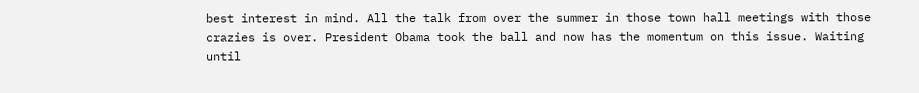best interest in mind. All the talk from over the summer in those town hall meetings with those crazies is over. President Obama took the ball and now has the momentum on this issue. Waiting until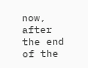now, after the end of the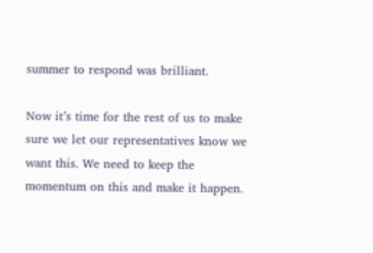summer to respond was brilliant.

Now it’s time for the rest of us to make sure we let our representatives know we want this. We need to keep the momentum on this and make it happen.